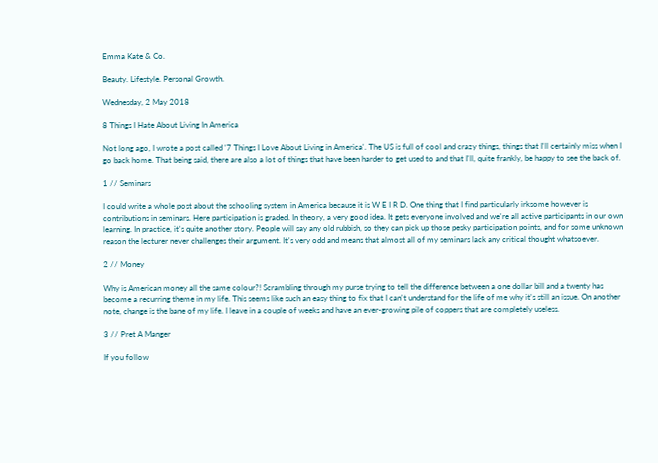Emma Kate & Co.

Beauty. Lifestyle. Personal Growth.

Wednesday, 2 May 2018

8 Things I Hate About Living In America

Not long ago, I wrote a post called '7 Things I Love About Living in America'. The US is full of cool and crazy things, things that I'll certainly miss when I go back home. That being said, there are also a lot of things that have been harder to get used to and that I'll, quite frankly, be happy to see the back of.

1 // Seminars

I could write a whole post about the schooling system in America because it is W E I R D. One thing that I find particularly irksome however is contributions in seminars. Here participation is graded. In theory, a very good idea. It gets everyone involved and we're all active participants in our own learning. In practice, it's quite another story. People will say any old rubbish, so they can pick up those pesky participation points, and for some unknown reason the lecturer never challenges their argument. It's very odd and means that almost all of my seminars lack any critical thought whatsoever.

2 // Money

Why is American money all the same colour?! Scrambling through my purse trying to tell the difference between a one dollar bill and a twenty has become a recurring theme in my life. This seems like such an easy thing to fix that I can't understand for the life of me why it's still an issue. On another note, change is the bane of my life. I leave in a couple of weeks and have an ever-growing pile of coppers that are completely useless.

3 // Pret A Manger

If you follow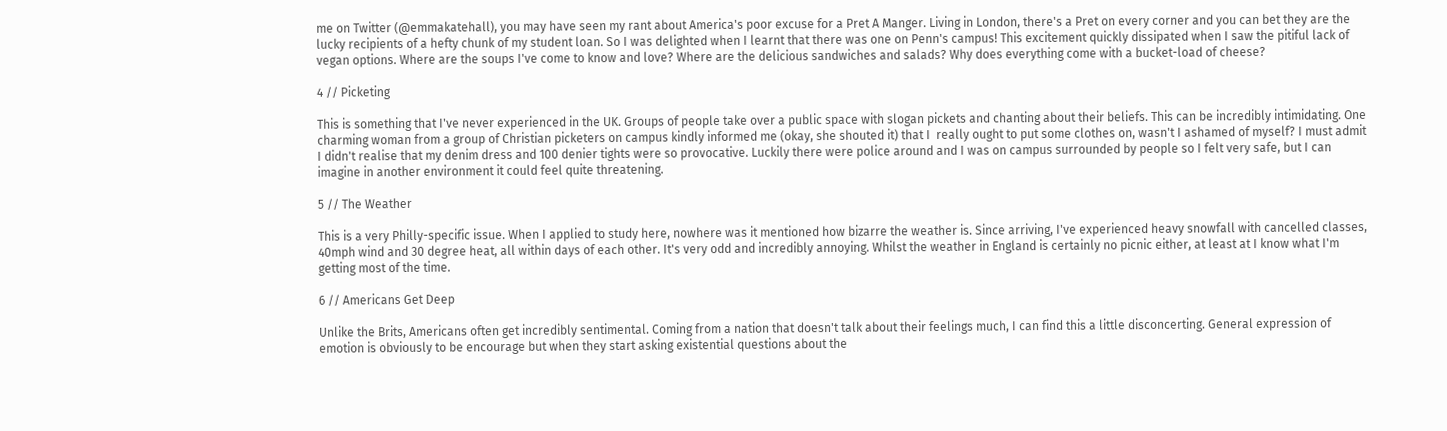me on Twitter (@emmakatehall), you may have seen my rant about America's poor excuse for a Pret A Manger. Living in London, there's a Pret on every corner and you can bet they are the lucky recipients of a hefty chunk of my student loan. So I was delighted when I learnt that there was one on Penn's campus! This excitement quickly dissipated when I saw the pitiful lack of vegan options. Where are the soups I've come to know and love? Where are the delicious sandwiches and salads? Why does everything come with a bucket-load of cheese?

4 // Picketing

This is something that I've never experienced in the UK. Groups of people take over a public space with slogan pickets and chanting about their beliefs. This can be incredibly intimidating. One charming woman from a group of Christian picketers on campus kindly informed me (okay, she shouted it) that I  really ought to put some clothes on, wasn't I ashamed of myself? I must admit I didn't realise that my denim dress and 100 denier tights were so provocative. Luckily there were police around and I was on campus surrounded by people so I felt very safe, but I can imagine in another environment it could feel quite threatening.

5 // The Weather

This is a very Philly-specific issue. When I applied to study here, nowhere was it mentioned how bizarre the weather is. Since arriving, I've experienced heavy snowfall with cancelled classes, 40mph wind and 30 degree heat, all within days of each other. It's very odd and incredibly annoying. Whilst the weather in England is certainly no picnic either, at least at I know what I'm getting most of the time.

6 // Americans Get Deep

Unlike the Brits, Americans often get incredibly sentimental. Coming from a nation that doesn't talk about their feelings much, I can find this a little disconcerting. General expression of emotion is obviously to be encourage but when they start asking existential questions about the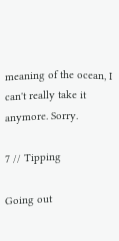meaning of the ocean, I can't really take it anymore. Sorry.

7 // Tipping

Going out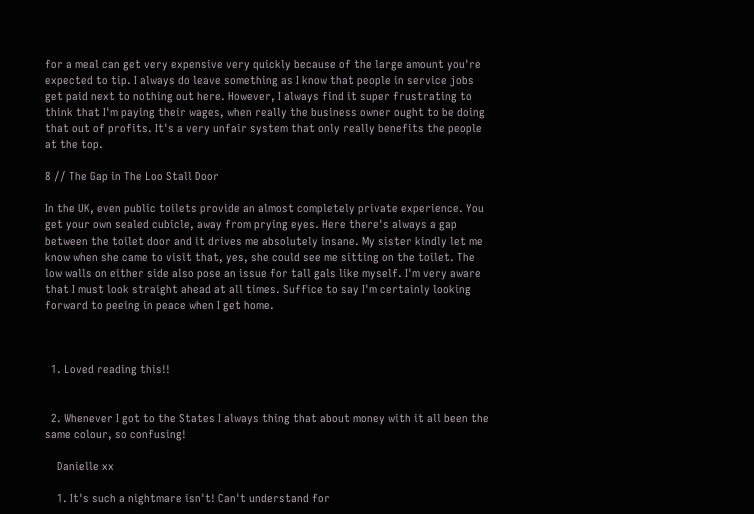for a meal can get very expensive very quickly because of the large amount you're expected to tip. I always do leave something as I know that people in service jobs get paid next to nothing out here. However, I always find it super frustrating to think that I'm paying their wages, when really the business owner ought to be doing that out of profits. It's a very unfair system that only really benefits the people at the top.

8 // The Gap in The Loo Stall Door

In the UK, even public toilets provide an almost completely private experience. You get your own sealed cubicle, away from prying eyes. Here there's always a gap between the toilet door and it drives me absolutely insane. My sister kindly let me know when she came to visit that, yes, she could see me sitting on the toilet. The low walls on either side also pose an issue for tall gals like myself. I'm very aware that I must look straight ahead at all times. Suffice to say I'm certainly looking forward to peeing in peace when I get home.



  1. Loved reading this!!


  2. Whenever I got to the States I always thing that about money with it all been the same colour, so confusing!

    Danielle xx

    1. It's such a nightmare isn't! Can't understand for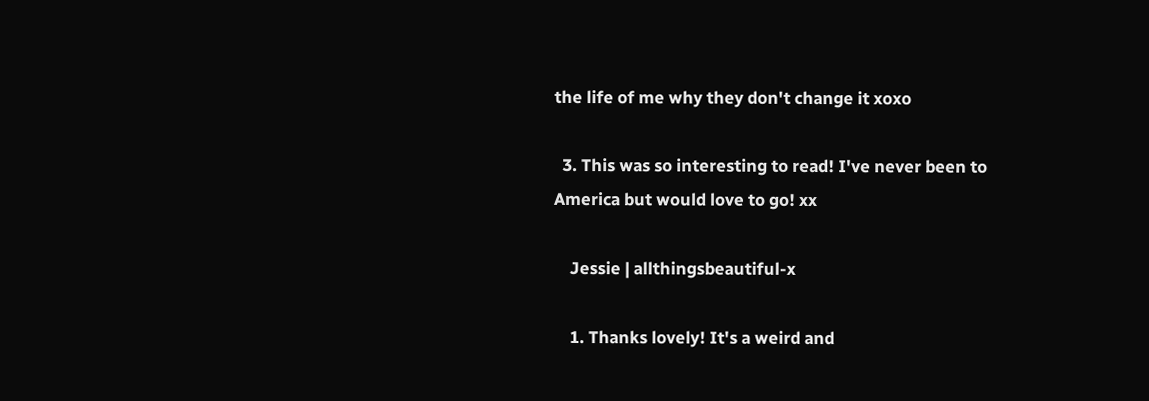the life of me why they don't change it xoxo

  3. This was so interesting to read! I've never been to America but would love to go! xx

    Jessie | allthingsbeautiful-x

    1. Thanks lovely! It's a weird and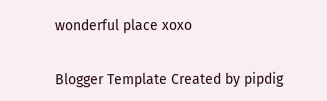wonderful place xoxo


Blogger Template Created by pipdig